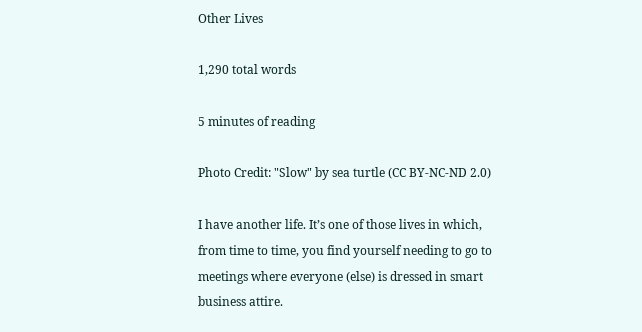Other Lives

1,290 total words

5 minutes of reading

Photo Credit: "Slow" by sea turtle (CC BY-NC-ND 2.0)

I have another life. It’s one of those lives in which, from time to time, you find yourself needing to go to meetings where everyone (else) is dressed in smart business attire.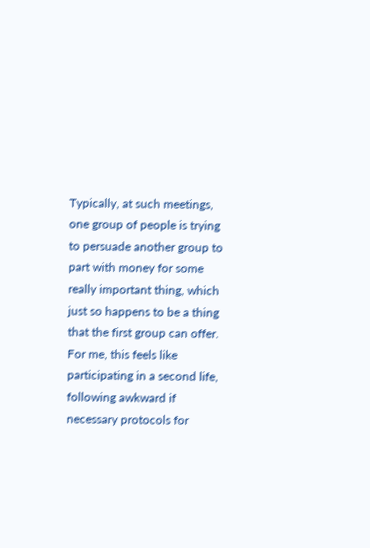Typically, at such meetings, one group of people is trying to persuade another group to part with money for some really important thing, which just so happens to be a thing that the first group can offer. For me, this feels like participating in a second life, following awkward if necessary protocols for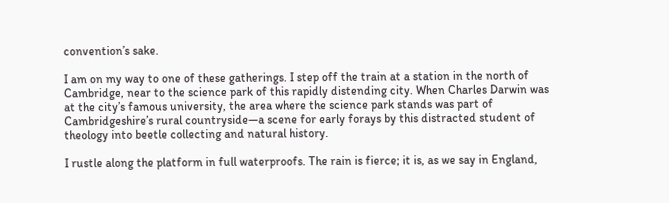convention’s sake.

I am on my way to one of these gatherings. I step off the train at a station in the north of Cambridge, near to the science park of this rapidly distending city. When Charles Darwin was at the city’s famous university, the area where the science park stands was part of Cambridgeshire’s rural countryside—a scene for early forays by this distracted student of theology into beetle collecting and natural history.

I rustle along the platform in full waterproofs. The rain is fierce; it is, as we say in England,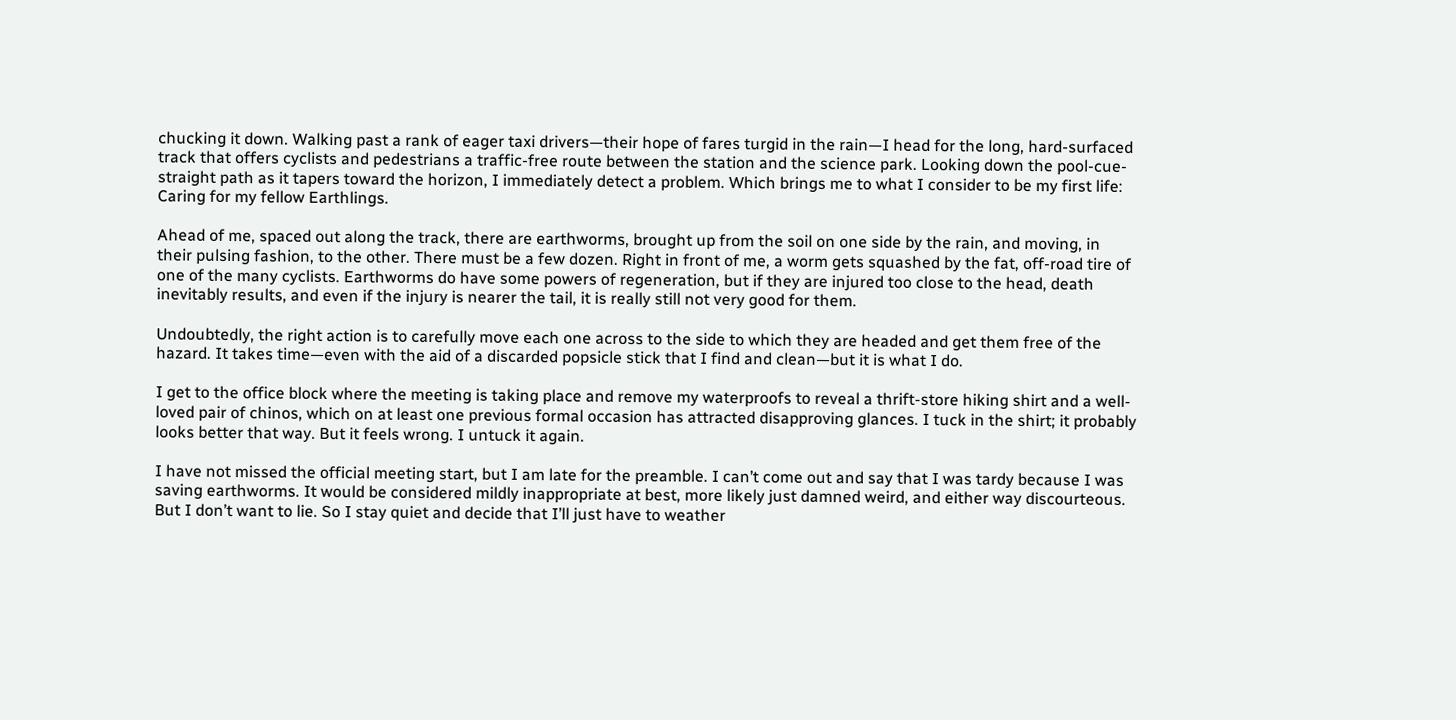chucking it down. Walking past a rank of eager taxi drivers—their hope of fares turgid in the rain—I head for the long, hard-surfaced track that offers cyclists and pedestrians a traffic-free route between the station and the science park. Looking down the pool-cue-straight path as it tapers toward the horizon, I immediately detect a problem. Which brings me to what I consider to be my first life: Caring for my fellow Earthlings.

Ahead of me, spaced out along the track, there are earthworms, brought up from the soil on one side by the rain, and moving, in their pulsing fashion, to the other. There must be a few dozen. Right in front of me, a worm gets squashed by the fat, off-road tire of one of the many cyclists. Earthworms do have some powers of regeneration, but if they are injured too close to the head, death inevitably results, and even if the injury is nearer the tail, it is really still not very good for them.

Undoubtedly, the right action is to carefully move each one across to the side to which they are headed and get them free of the hazard. It takes time—even with the aid of a discarded popsicle stick that I find and clean—but it is what I do.

I get to the office block where the meeting is taking place and remove my waterproofs to reveal a thrift-store hiking shirt and a well-loved pair of chinos, which on at least one previous formal occasion has attracted disapproving glances. I tuck in the shirt; it probably looks better that way. But it feels wrong. I untuck it again.

I have not missed the official meeting start, but I am late for the preamble. I can’t come out and say that I was tardy because I was saving earthworms. It would be considered mildly inappropriate at best, more likely just damned weird, and either way discourteous. But I don’t want to lie. So I stay quiet and decide that I’ll just have to weather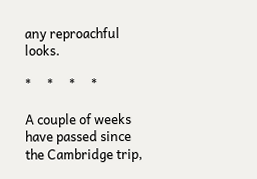any reproachful looks.

*     *     *     *

A couple of weeks have passed since the Cambridge trip,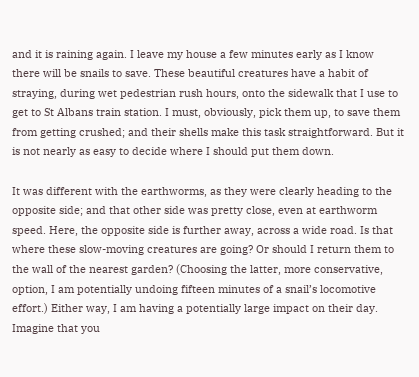and it is raining again. I leave my house a few minutes early as I know there will be snails to save. These beautiful creatures have a habit of straying, during wet pedestrian rush hours, onto the sidewalk that I use to get to St Albans train station. I must, obviously, pick them up, to save them from getting crushed; and their shells make this task straightforward. But it is not nearly as easy to decide where I should put them down.

It was different with the earthworms, as they were clearly heading to the opposite side; and that other side was pretty close, even at earthworm speed. Here, the opposite side is further away, across a wide road. Is that where these slow-moving creatures are going? Or should I return them to the wall of the nearest garden? (Choosing the latter, more conservative, option, I am potentially undoing fifteen minutes of a snail’s locomotive effort.) Either way, I am having a potentially large impact on their day. Imagine that you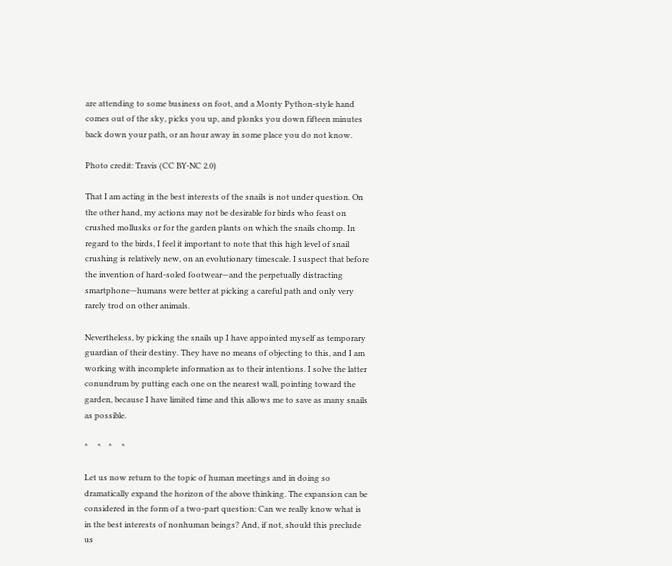are attending to some business on foot, and a Monty Python-style hand comes out of the sky, picks you up, and plonks you down fifteen minutes back down your path, or an hour away in some place you do not know.

Photo credit: Travis (CC BY-NC 2.0)

That I am acting in the best interests of the snails is not under question. On the other hand, my actions may not be desirable for birds who feast on crushed mollusks or for the garden plants on which the snails chomp. In regard to the birds, I feel it important to note that this high level of snail crushing is relatively new, on an evolutionary timescale. I suspect that before the invention of hard-soled footwear—and the perpetually distracting smartphone—humans were better at picking a careful path and only very rarely trod on other animals.

Nevertheless, by picking the snails up I have appointed myself as temporary guardian of their destiny. They have no means of objecting to this, and I am working with incomplete information as to their intentions. I solve the latter conundrum by putting each one on the nearest wall, pointing toward the garden, because I have limited time and this allows me to save as many snails as possible.

*     *    *     *

Let us now return to the topic of human meetings and in doing so dramatically expand the horizon of the above thinking. The expansion can be considered in the form of a two-part question: Can we really know what is in the best interests of nonhuman beings? And, if not, should this preclude us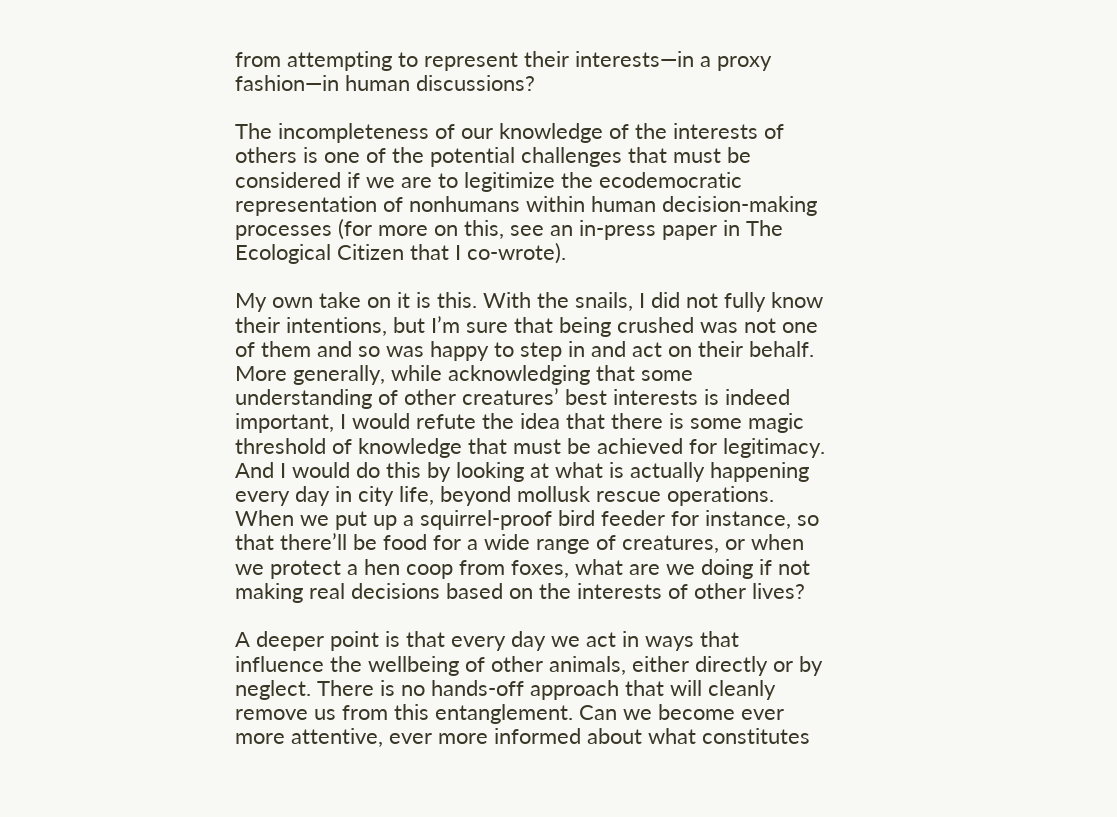from attempting to represent their interests—in a proxy fashion—in human discussions?

The incompleteness of our knowledge of the interests of others is one of the potential challenges that must be considered if we are to legitimize the ecodemocratic representation of nonhumans within human decision-making processes (for more on this, see an in-press paper in The Ecological Citizen that I co-wrote).

My own take on it is this. With the snails, I did not fully know their intentions, but I’m sure that being crushed was not one of them and so was happy to step in and act on their behalf. More generally, while acknowledging that some understanding of other creatures’ best interests is indeed important, I would refute the idea that there is some magic threshold of knowledge that must be achieved for legitimacy. And I would do this by looking at what is actually happening every day in city life, beyond mollusk rescue operations. When we put up a squirrel-proof bird feeder for instance, so that there’ll be food for a wide range of creatures, or when we protect a hen coop from foxes, what are we doing if not making real decisions based on the interests of other lives?

A deeper point is that every day we act in ways that influence the wellbeing of other animals, either directly or by neglect. There is no hands-off approach that will cleanly remove us from this entanglement. Can we become ever more attentive, ever more informed about what constitutes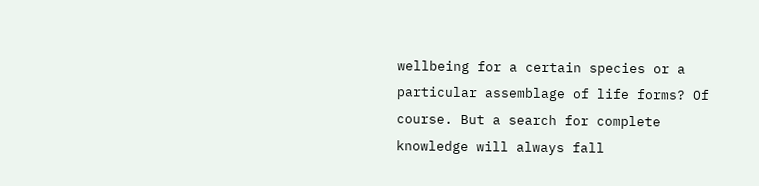wellbeing for a certain species or a particular assemblage of life forms? Of course. But a search for complete knowledge will always fall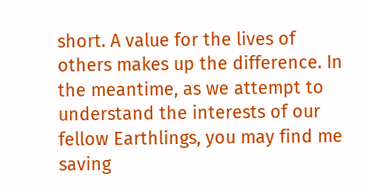short. A value for the lives of others makes up the difference. In the meantime, as we attempt to understand the interests of our fellow Earthlings, you may find me saving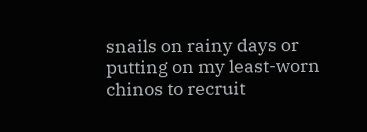snails on rainy days or putting on my least-worn chinos to recruit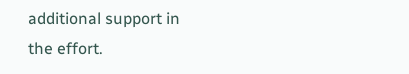additional support in the effort.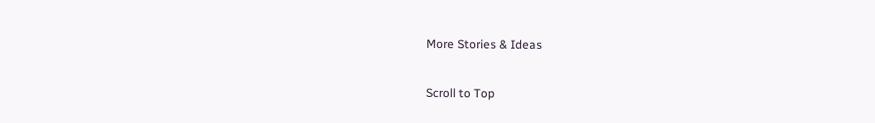More Stories & Ideas

Scroll to Top